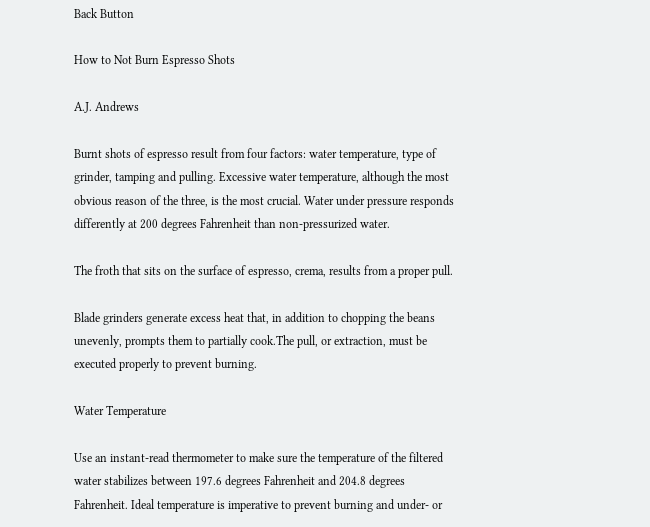Back Button

How to Not Burn Espresso Shots

A.J. Andrews

Burnt shots of espresso result from four factors: water temperature, type of grinder, tamping and pulling. Excessive water temperature, although the most obvious reason of the three, is the most crucial. Water under pressure responds differently at 200 degrees Fahrenheit than non-pressurized water.

The froth that sits on the surface of espresso, crema, results from a proper pull.

Blade grinders generate excess heat that, in addition to chopping the beans unevenly, prompts them to partially cook.The pull, or extraction, must be executed properly to prevent burning.

Water Temperature

Use an instant-read thermometer to make sure the temperature of the filtered water stabilizes between 197.6 degrees Fahrenheit and 204.8 degrees Fahrenheit. Ideal temperature is imperative to prevent burning and under- or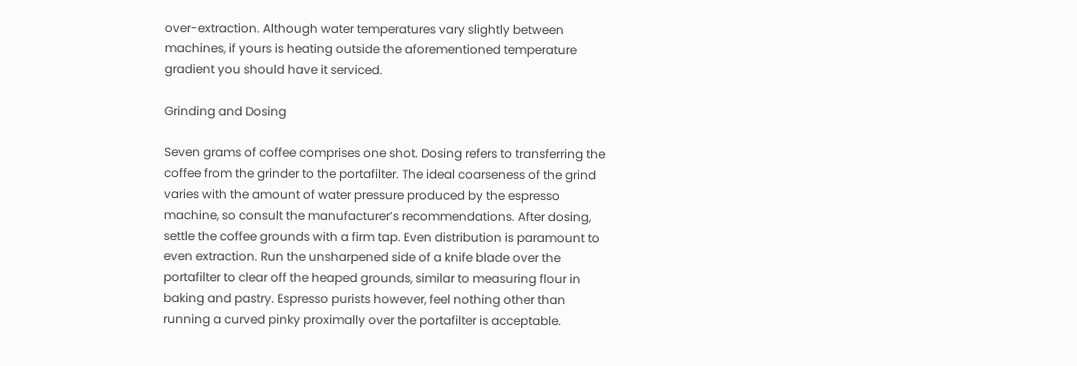over-extraction. Although water temperatures vary slightly between machines, if yours is heating outside the aforementioned temperature gradient you should have it serviced.

Grinding and Dosing

Seven grams of coffee comprises one shot. Dosing refers to transferring the coffee from the grinder to the portafilter. The ideal coarseness of the grind varies with the amount of water pressure produced by the espresso machine, so consult the manufacturer’s recommendations. After dosing, settle the coffee grounds with a firm tap. Even distribution is paramount to even extraction. Run the unsharpened side of a knife blade over the portafilter to clear off the heaped grounds, similar to measuring flour in baking and pastry. Espresso purists however, feel nothing other than running a curved pinky proximally over the portafilter is acceptable.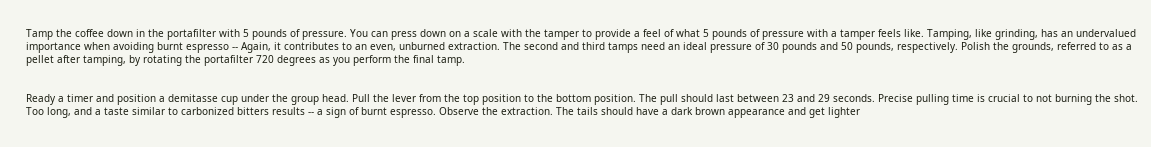Tamp the coffee down in the portafilter with 5 pounds of pressure. You can press down on a scale with the tamper to provide a feel of what 5 pounds of pressure with a tamper feels like. Tamping, like grinding, has an undervalued importance when avoiding burnt espresso -- Again, it contributes to an even, unburned extraction. The second and third tamps need an ideal pressure of 30 pounds and 50 pounds, respectively. Polish the grounds, referred to as a pellet after tamping, by rotating the portafilter 720 degrees as you perform the final tamp.


Ready a timer and position a demitasse cup under the group head. Pull the lever from the top position to the bottom position. The pull should last between 23 and 29 seconds. Precise pulling time is crucial to not burning the shot. Too long, and a taste similar to carbonized bitters results -- a sign of burnt espresso. Observe the extraction. The tails should have a dark brown appearance and get lighter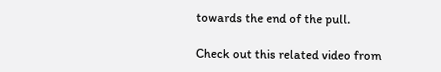towards the end of the pull.

Check out this related video from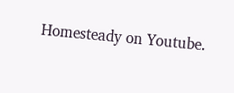Homesteady on Youtube.